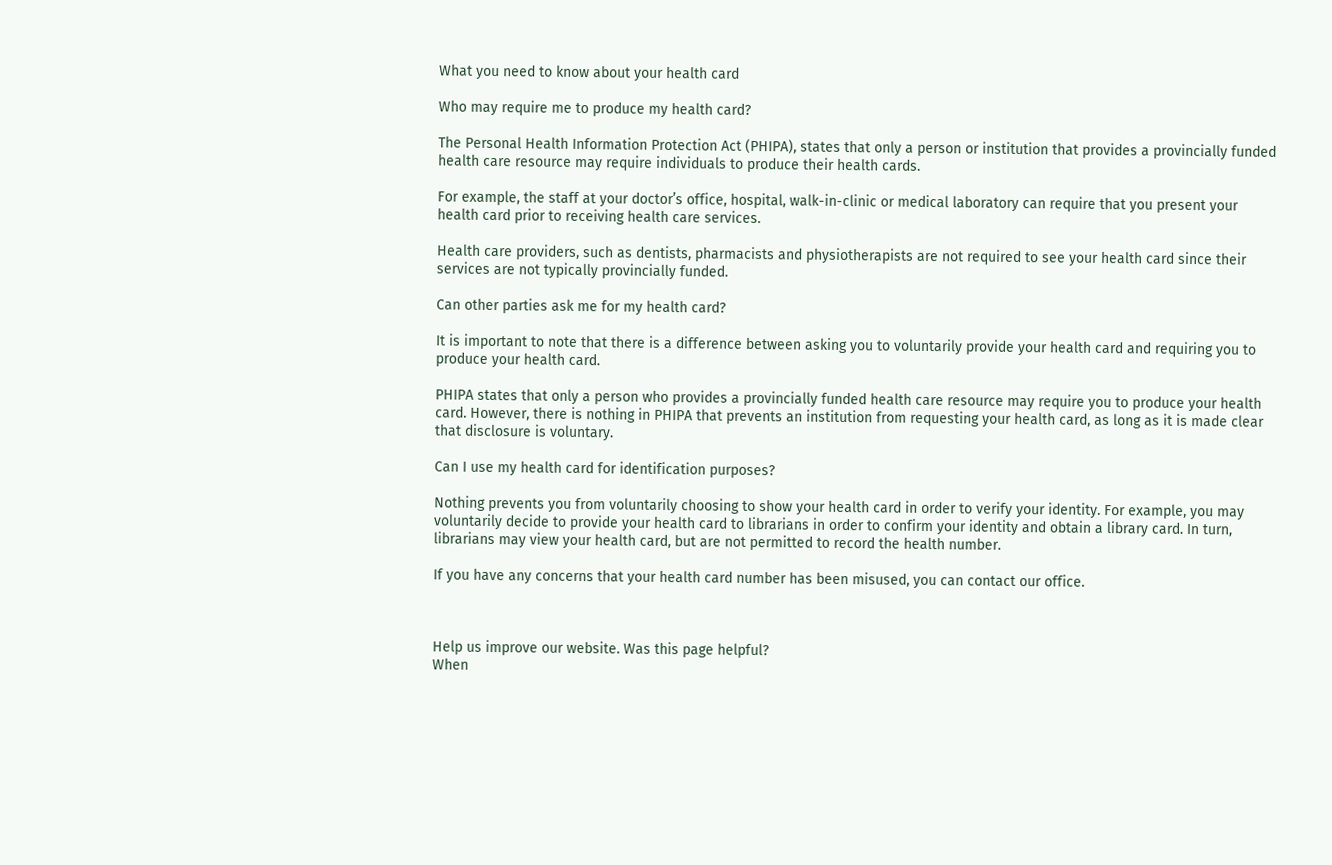What you need to know about your health card

Who may require me to produce my health card?

The Personal Health Information Protection Act (PHIPA), states that only a person or institution that provides a provincially funded health care resource may require individuals to produce their health cards.

For example, the staff at your doctor’s office, hospital, walk-in-clinic or medical laboratory can require that you present your health card prior to receiving health care services.

Health care providers, such as dentists, pharmacists and physiotherapists are not required to see your health card since their services are not typically provincially funded.

Can other parties ask me for my health card?

It is important to note that there is a difference between asking you to voluntarily provide your health card and requiring you to produce your health card.

PHIPA states that only a person who provides a provincially funded health care resource may require you to produce your health card. However, there is nothing in PHIPA that prevents an institution from requesting your health card, as long as it is made clear that disclosure is voluntary.

Can I use my health card for identification purposes?

Nothing prevents you from voluntarily choosing to show your health card in order to verify your identity. For example, you may voluntarily decide to provide your health card to librarians in order to confirm your identity and obtain a library card. In turn, librarians may view your health card, but are not permitted to record the health number.

If you have any concerns that your health card number has been misused, you can contact our office.



Help us improve our website. Was this page helpful?
When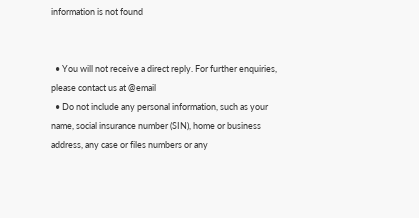information is not found


  • You will not receive a direct reply. For further enquiries, please contact us at @email
  • Do not include any personal information, such as your name, social insurance number (SIN), home or business address, any case or files numbers or any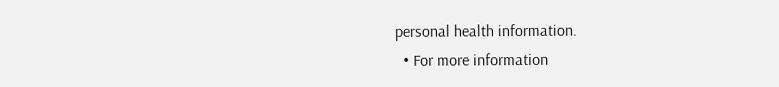personal health information.
  • For more information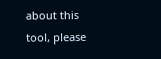about this tool, please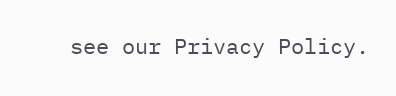see our Privacy Policy.